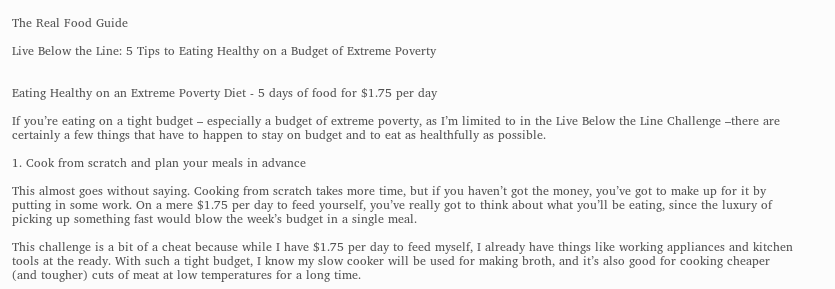The Real Food Guide

Live Below the Line: 5 Tips to Eating Healthy on a Budget of Extreme Poverty


Eating Healthy on an Extreme Poverty Diet - 5 days of food for $1.75 per day

If you’re eating on a tight budget – especially a budget of extreme poverty, as I’m limited to in the Live Below the Line Challenge –there are certainly a few things that have to happen to stay on budget and to eat as healthfully as possible.

1. Cook from scratch and plan your meals in advance

This almost goes without saying. Cooking from scratch takes more time, but if you haven’t got the money, you’ve got to make up for it by putting in some work. On a mere $1.75 per day to feed yourself, you’ve really got to think about what you’ll be eating, since the luxury of picking up something fast would blow the week’s budget in a single meal.

This challenge is a bit of a cheat because while I have $1.75 per day to feed myself, I already have things like working appliances and kitchen tools at the ready. With such a tight budget, I know my slow cooker will be used for making broth, and it’s also good for cooking cheaper (and tougher) cuts of meat at low temperatures for a long time.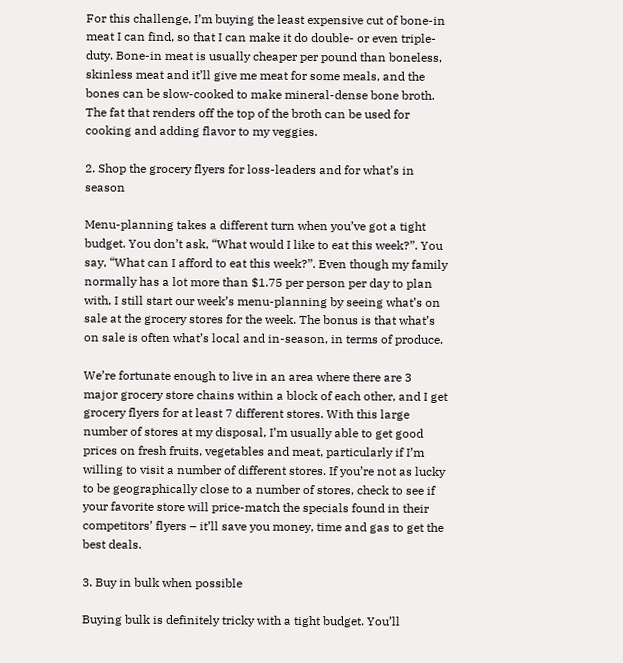For this challenge, I’m buying the least expensive cut of bone-in meat I can find, so that I can make it do double- or even triple-duty. Bone-in meat is usually cheaper per pound than boneless, skinless meat and it’ll give me meat for some meals, and the bones can be slow-cooked to make mineral-dense bone broth. The fat that renders off the top of the broth can be used for cooking and adding flavor to my veggies.

2. Shop the grocery flyers for loss-leaders and for what’s in season

Menu-planning takes a different turn when you’ve got a tight budget. You don’t ask, “What would I like to eat this week?”. You say, “What can I afford to eat this week?”. Even though my family normally has a lot more than $1.75 per person per day to plan with, I still start our week’s menu-planning by seeing what’s on sale at the grocery stores for the week. The bonus is that what’s on sale is often what’s local and in-season, in terms of produce.

We’re fortunate enough to live in an area where there are 3 major grocery store chains within a block of each other, and I get grocery flyers for at least 7 different stores. With this large number of stores at my disposal, I’m usually able to get good prices on fresh fruits, vegetables and meat, particularly if I’m willing to visit a number of different stores. If you’re not as lucky to be geographically close to a number of stores, check to see if your favorite store will price-match the specials found in their competitors’ flyers – it’ll save you money, time and gas to get the best deals.

3. Buy in bulk when possible

Buying bulk is definitely tricky with a tight budget. You’ll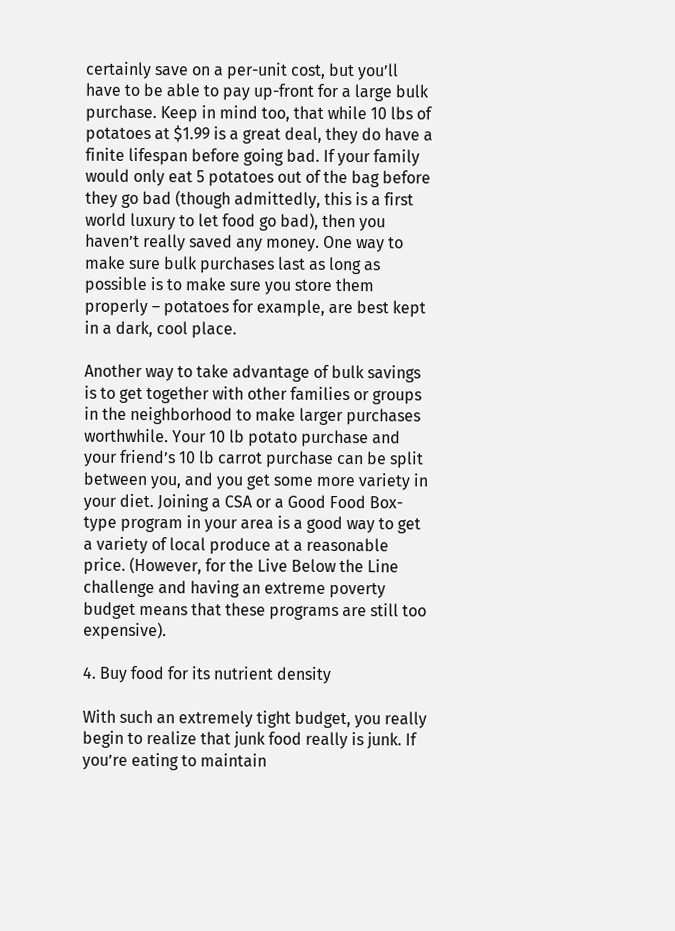certainly save on a per-unit cost, but you’ll have to be able to pay up-front for a large bulk purchase. Keep in mind too, that while 10 lbs of potatoes at $1.99 is a great deal, they do have a finite lifespan before going bad. If your family would only eat 5 potatoes out of the bag before they go bad (though admittedly, this is a first world luxury to let food go bad), then you haven’t really saved any money. One way to make sure bulk purchases last as long as possible is to make sure you store them properly – potatoes for example, are best kept in a dark, cool place.

Another way to take advantage of bulk savings is to get together with other families or groups in the neighborhood to make larger purchases worthwhile. Your 10 lb potato purchase and your friend’s 10 lb carrot purchase can be split between you, and you get some more variety in your diet. Joining a CSA or a Good Food Box-type program in your area is a good way to get a variety of local produce at a reasonable price. (However, for the Live Below the Line challenge and having an extreme poverty budget means that these programs are still too expensive).

4. Buy food for its nutrient density

With such an extremely tight budget, you really begin to realize that junk food really is junk. If you’re eating to maintain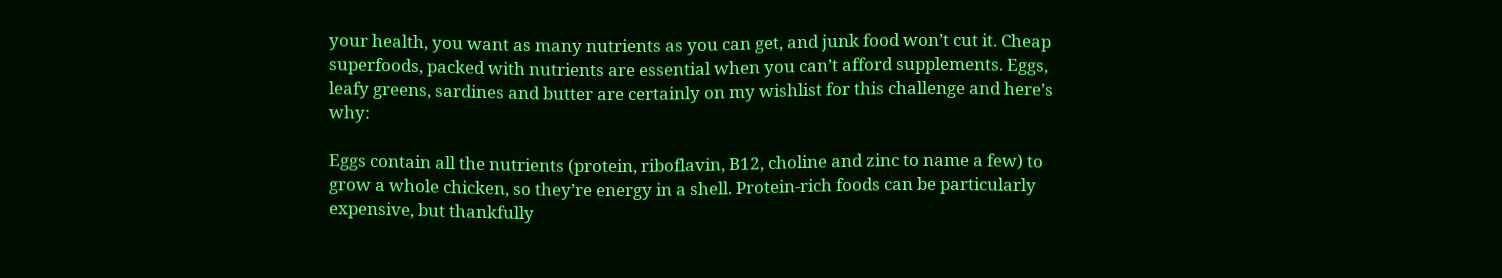your health, you want as many nutrients as you can get, and junk food won’t cut it. Cheap superfoods, packed with nutrients are essential when you can’t afford supplements. Eggs, leafy greens, sardines and butter are certainly on my wishlist for this challenge and here’s why:

Eggs contain all the nutrients (protein, riboflavin, B12, choline and zinc to name a few) to grow a whole chicken, so they’re energy in a shell. Protein-rich foods can be particularly expensive, but thankfully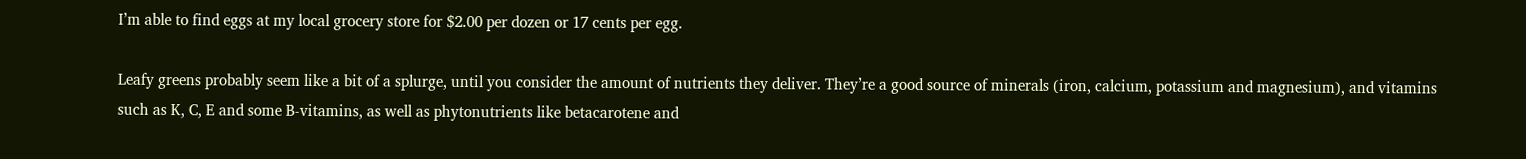I’m able to find eggs at my local grocery store for $2.00 per dozen or 17 cents per egg.

Leafy greens probably seem like a bit of a splurge, until you consider the amount of nutrients they deliver. They’re a good source of minerals (iron, calcium, potassium and magnesium), and vitamins such as K, C, E and some B-vitamins, as well as phytonutrients like betacarotene and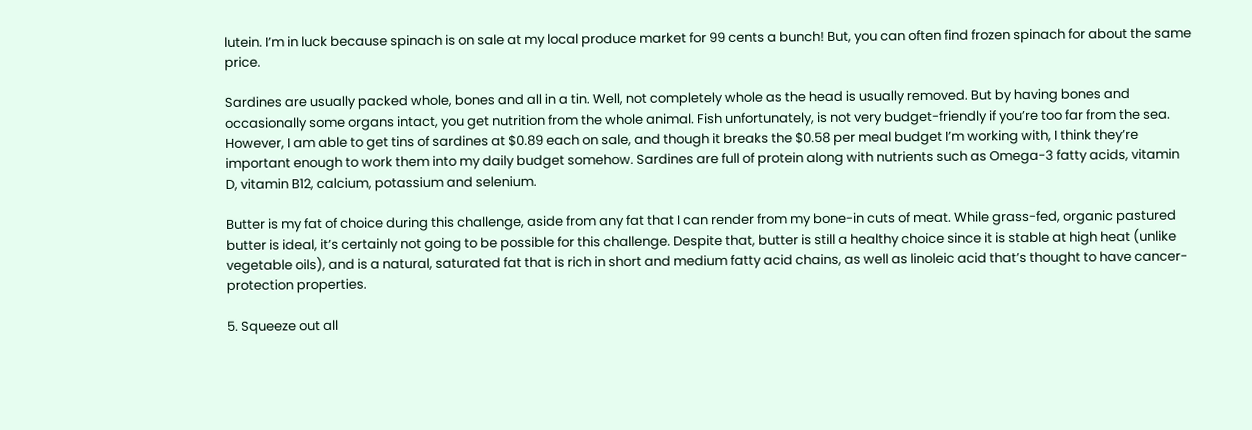lutein. I’m in luck because spinach is on sale at my local produce market for 99 cents a bunch! But, you can often find frozen spinach for about the same price.

Sardines are usually packed whole, bones and all in a tin. Well, not completely whole as the head is usually removed. But by having bones and occasionally some organs intact, you get nutrition from the whole animal. Fish unfortunately, is not very budget-friendly if you’re too far from the sea. However, I am able to get tins of sardines at $0.89 each on sale, and though it breaks the $0.58 per meal budget I’m working with, I think they’re important enough to work them into my daily budget somehow. Sardines are full of protein along with nutrients such as Omega-3 fatty acids, vitamin D, vitamin B12, calcium, potassium and selenium.

Butter is my fat of choice during this challenge, aside from any fat that I can render from my bone-in cuts of meat. While grass-fed, organic pastured butter is ideal, it’s certainly not going to be possible for this challenge. Despite that, butter is still a healthy choice since it is stable at high heat (unlike vegetable oils), and is a natural, saturated fat that is rich in short and medium fatty acid chains, as well as linoleic acid that’s thought to have cancer-protection properties.

5. Squeeze out all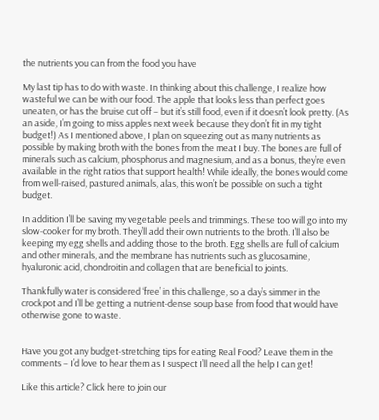the nutrients you can from the food you have

My last tip has to do with waste. In thinking about this challenge, I realize how wasteful we can be with our food. The apple that looks less than perfect goes uneaten, or has the bruise cut off – but it’s still food, even if it doesn’t look pretty. (As an aside, I’m going to miss apples next week because they don’t fit in my tight budget!) As I mentioned above, I plan on squeezing out as many nutrients as possible by making broth with the bones from the meat I buy. The bones are full of minerals such as calcium, phosphorus and magnesium, and as a bonus, they’re even available in the right ratios that support health! While ideally, the bones would come from well-raised, pastured animals, alas, this won’t be possible on such a tight budget.

In addition I’ll be saving my vegetable peels and trimmings. These too will go into my slow-cooker for my broth. They’ll add their own nutrients to the broth. I’ll also be keeping my egg shells and adding those to the broth. Egg shells are full of calcium and other minerals, and the membrane has nutrients such as glucosamine, hyaluronic acid, chondroitin and collagen that are beneficial to joints.

Thankfully water is considered ‘free’ in this challenge, so a day’s simmer in the crockpot and I’ll be getting a nutrient-dense soup base from food that would have otherwise gone to waste.


Have you got any budget-stretching tips for eating Real Food? Leave them in the comments – I’d love to hear them as I suspect I’ll need all the help I can get!

Like this article? Click here to join our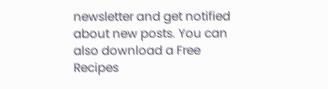newsletter and get notified about new posts. You can also download a Free Recipes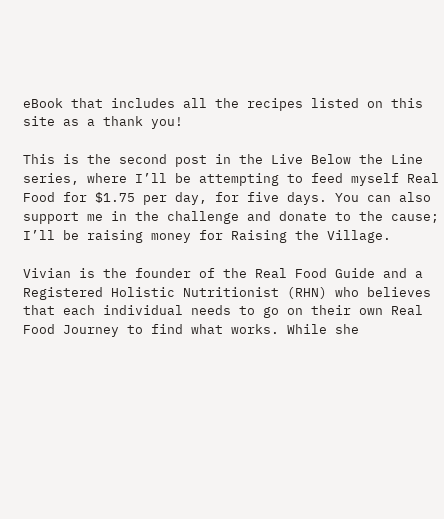eBook that includes all the recipes listed on this site as a thank you!

This is the second post in the Live Below the Line series, where I’ll be attempting to feed myself Real Food for $1.75 per day, for five days. You can also support me in the challenge and donate to the cause; I’ll be raising money for Raising the Village.

Vivian is the founder of the Real Food Guide and a Registered Holistic Nutritionist (RHN) who believes that each individual needs to go on their own Real Food Journey to find what works. While she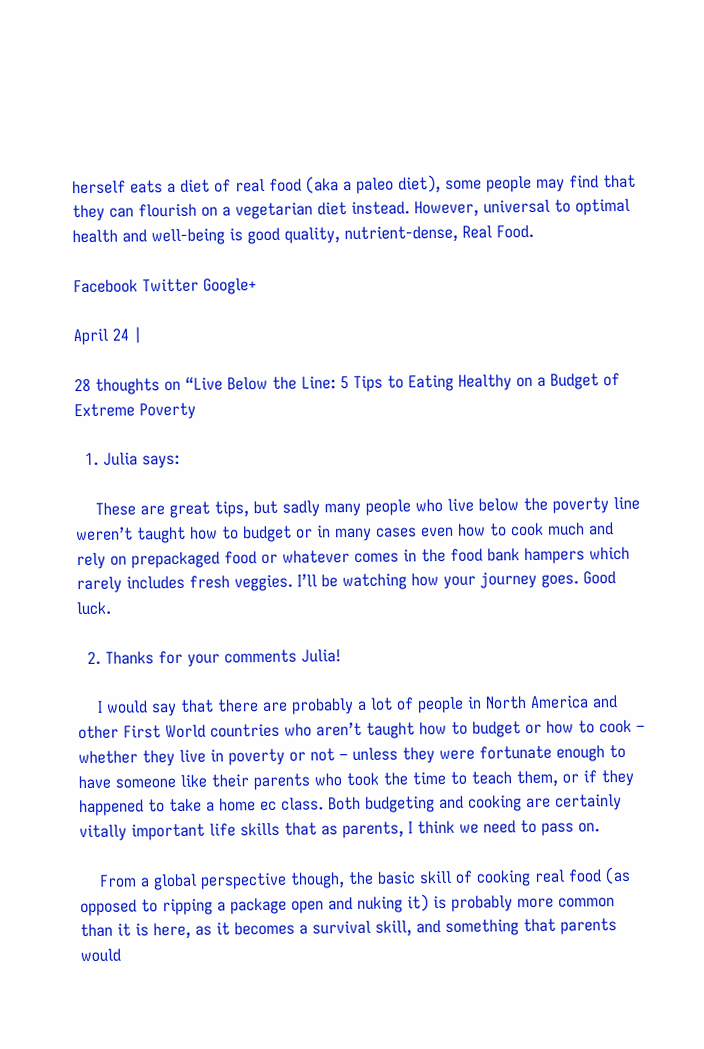herself eats a diet of real food (aka a paleo diet), some people may find that they can flourish on a vegetarian diet instead. However, universal to optimal health and well-being is good quality, nutrient-dense, Real Food.

Facebook Twitter Google+

April 24 |

28 thoughts on “Live Below the Line: 5 Tips to Eating Healthy on a Budget of Extreme Poverty

  1. Julia says:

    These are great tips, but sadly many people who live below the poverty line weren’t taught how to budget or in many cases even how to cook much and rely on prepackaged food or whatever comes in the food bank hampers which rarely includes fresh veggies. I’ll be watching how your journey goes. Good luck.

  2. Thanks for your comments Julia!

    I would say that there are probably a lot of people in North America and other First World countries who aren’t taught how to budget or how to cook – whether they live in poverty or not – unless they were fortunate enough to have someone like their parents who took the time to teach them, or if they happened to take a home ec class. Both budgeting and cooking are certainly vitally important life skills that as parents, I think we need to pass on.

    From a global perspective though, the basic skill of cooking real food (as opposed to ripping a package open and nuking it) is probably more common than it is here, as it becomes a survival skill, and something that parents would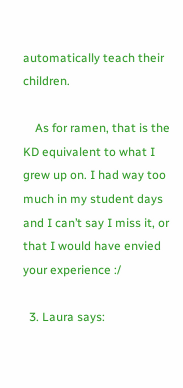automatically teach their children.

    As for ramen, that is the KD equivalent to what I grew up on. I had way too much in my student days and I can’t say I miss it, or that I would have envied your experience :/

  3. Laura says: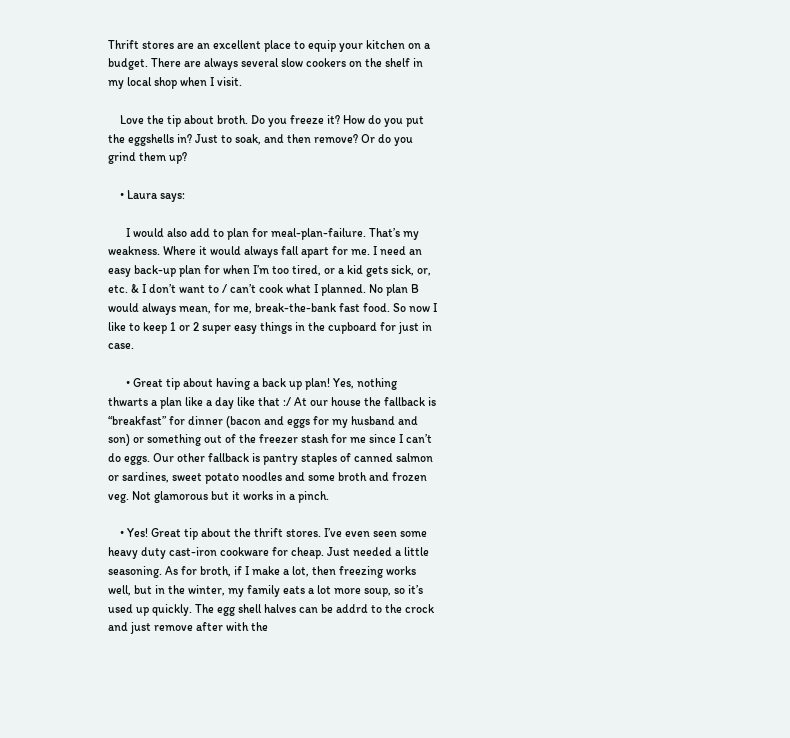Thrift stores are an excellent place to equip your kitchen on a budget. There are always several slow cookers on the shelf in my local shop when I visit.

    Love the tip about broth. Do you freeze it? How do you put the eggshells in? Just to soak, and then remove? Or do you grind them up?

    • Laura says:

      I would also add to plan for meal-plan-failure. That’s my weakness. Where it would always fall apart for me. I need an easy back-up plan for when I’m too tired, or a kid gets sick, or, etc. & I don’t want to / can’t cook what I planned. No plan B would always mean, for me, break-the-bank fast food. So now I like to keep 1 or 2 super easy things in the cupboard for just in case.

      • Great tip about having a back up plan! Yes, nothing thwarts a plan like a day like that :/ At our house the fallback is “breakfast” for dinner (bacon and eggs for my husband and son) or something out of the freezer stash for me since I can’t do eggs. Our other fallback is pantry staples of canned salmon or sardines, sweet potato noodles and some broth and frozen veg. Not glamorous but it works in a pinch.

    • Yes! Great tip about the thrift stores. I’ve even seen some heavy duty cast-iron cookware for cheap. Just needed a little seasoning. As for broth, if I make a lot, then freezing works well, but in the winter, my family eats a lot more soup, so it’s used up quickly. The egg shell halves can be addrd to the crock and just remove after with the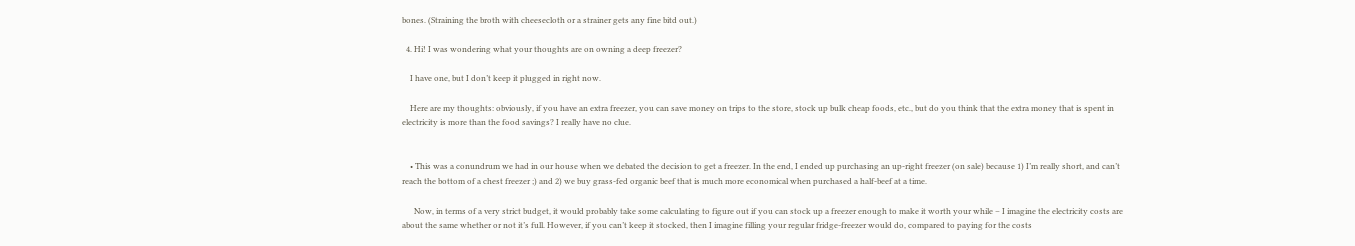bones. (Straining the broth with cheesecloth or a strainer gets any fine bitd out.)

  4. Hi! I was wondering what your thoughts are on owning a deep freezer?

    I have one, but I don’t keep it plugged in right now.

    Here are my thoughts: obviously, if you have an extra freezer, you can save money on trips to the store, stock up bulk cheap foods, etc., but do you think that the extra money that is spent in electricity is more than the food savings? I really have no clue.


    • This was a conundrum we had in our house when we debated the decision to get a freezer. In the end, I ended up purchasing an up-right freezer (on sale) because 1) I’m really short, and can’t reach the bottom of a chest freezer ;) and 2) we buy grass-fed organic beef that is much more economical when purchased a half-beef at a time.

      Now, in terms of a very strict budget, it would probably take some calculating to figure out if you can stock up a freezer enough to make it worth your while – I imagine the electricity costs are about the same whether or not it’s full. However, if you can’t keep it stocked, then I imagine filling your regular fridge-freezer would do, compared to paying for the costs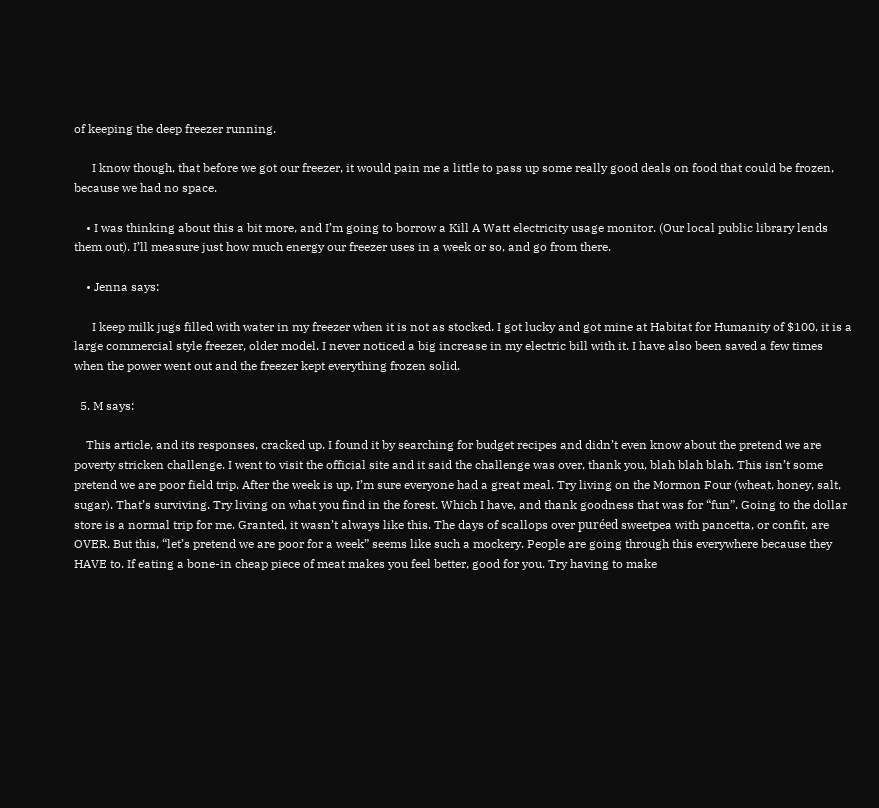of keeping the deep freezer running.

      I know though, that before we got our freezer, it would pain me a little to pass up some really good deals on food that could be frozen, because we had no space.

    • I was thinking about this a bit more, and I’m going to borrow a Kill A Watt electricity usage monitor. (Our local public library lends them out). I’ll measure just how much energy our freezer uses in a week or so, and go from there.

    • Jenna says:

      I keep milk jugs filled with water in my freezer when it is not as stocked. I got lucky and got mine at Habitat for Humanity of $100, it is a large commercial style freezer, older model. I never noticed a big increase in my electric bill with it. I have also been saved a few times when the power went out and the freezer kept everything frozen solid.

  5. M says:

    This article, and its responses, cracked up. I found it by searching for budget recipes and didn’t even know about the pretend we are poverty stricken challenge. I went to visit the official site and it said the challenge was over, thank you, blah blah blah. This isn’t some pretend we are poor field trip. After the week is up, I’m sure everyone had a great meal. Try living on the Mormon Four (wheat, honey, salt, sugar). That’s surviving. Try living on what you find in the forest. Which I have, and thank goodness that was for “fun”. Going to the dollar store is a normal trip for me. Granted, it wasn’t always like this. The days of scallops over puréed sweetpea with pancetta, or confit, are OVER. But this, “let’s pretend we are poor for a week” seems like such a mockery. People are going through this everywhere because they HAVE to. If eating a bone-in cheap piece of meat makes you feel better, good for you. Try having to make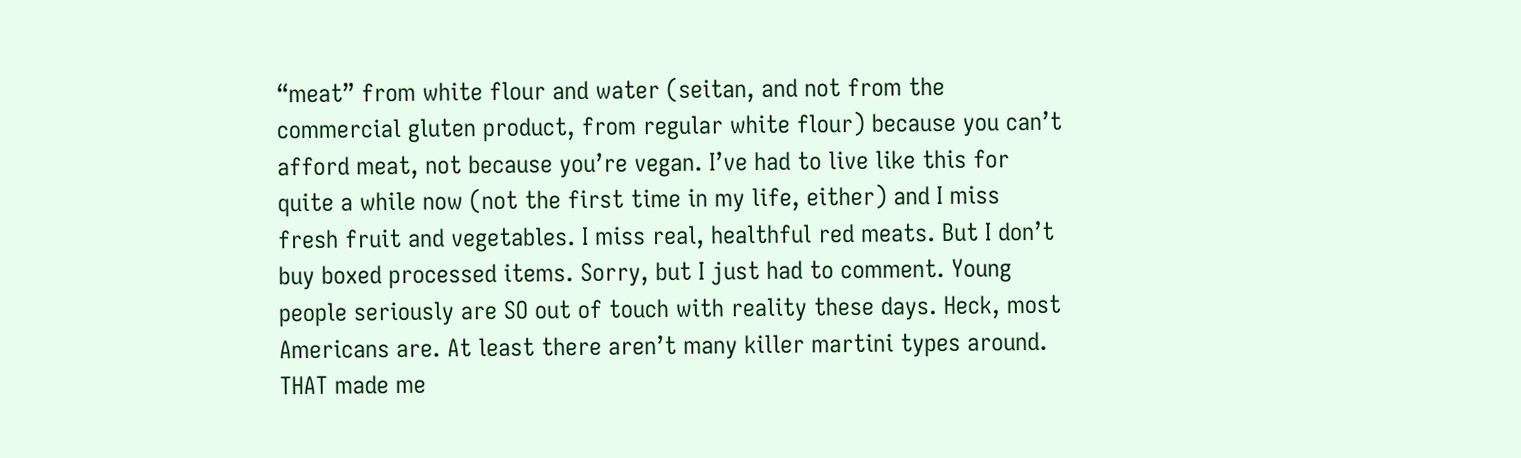“meat” from white flour and water (seitan, and not from the commercial gluten product, from regular white flour) because you can’t afford meat, not because you’re vegan. I’ve had to live like this for quite a while now (not the first time in my life, either) and I miss fresh fruit and vegetables. I miss real, healthful red meats. But I don’t buy boxed processed items. Sorry, but I just had to comment. Young people seriously are SO out of touch with reality these days. Heck, most Americans are. At least there aren’t many killer martini types around. THAT made me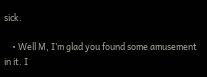sick.

    • Well M, I’m glad you found some amusement in it. I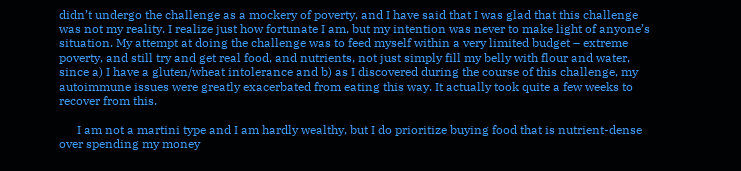didn’t undergo the challenge as a mockery of poverty, and I have said that I was glad that this challenge was not my reality. I realize just how fortunate I am, but my intention was never to make light of anyone’s situation. My attempt at doing the challenge was to feed myself within a very limited budget – extreme poverty, and still try and get real food, and nutrients, not just simply fill my belly with flour and water, since a) I have a gluten/wheat intolerance and b) as I discovered during the course of this challenge, my autoimmune issues were greatly exacerbated from eating this way. It actually took quite a few weeks to recover from this.

      I am not a martini type and I am hardly wealthy, but I do prioritize buying food that is nutrient-dense over spending my money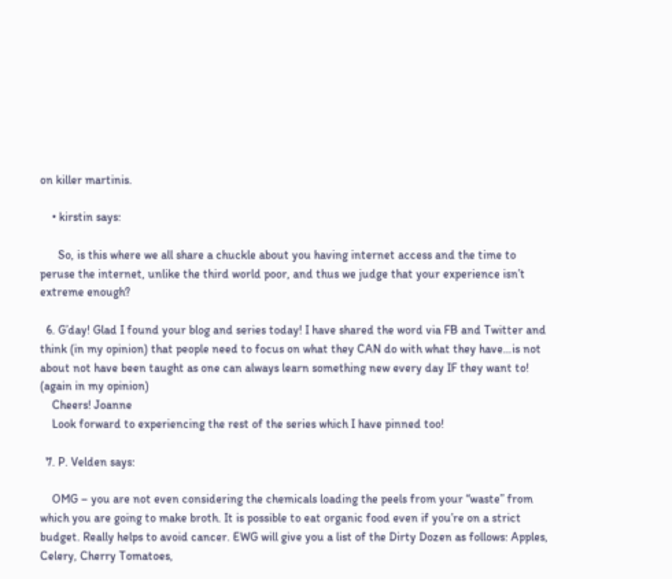on killer martinis.

    • kirstin says:

      So, is this where we all share a chuckle about you having internet access and the time to peruse the internet, unlike the third world poor, and thus we judge that your experience isn’t extreme enough?

  6. G’day! Glad I found your blog and series today! I have shared the word via FB and Twitter and think (in my opinion) that people need to focus on what they CAN do with what they have…is not about not have been taught as one can always learn something new every day IF they want to! (again in my opinion)
    Cheers! Joanne
    Look forward to experiencing the rest of the series which I have pinned too!

  7. P. Velden says:

    OMG – you are not even considering the chemicals loading the peels from your “waste” from which you are going to make broth. It is possible to eat organic food even if you’re on a strict budget. Really helps to avoid cancer. EWG will give you a list of the Dirty Dozen as follows: Apples, Celery, Cherry Tomatoes,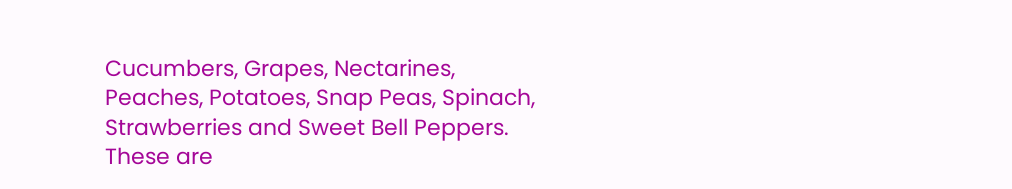Cucumbers, Grapes, Nectarines, Peaches, Potatoes, Snap Peas, Spinach, Strawberries and Sweet Bell Peppers. These are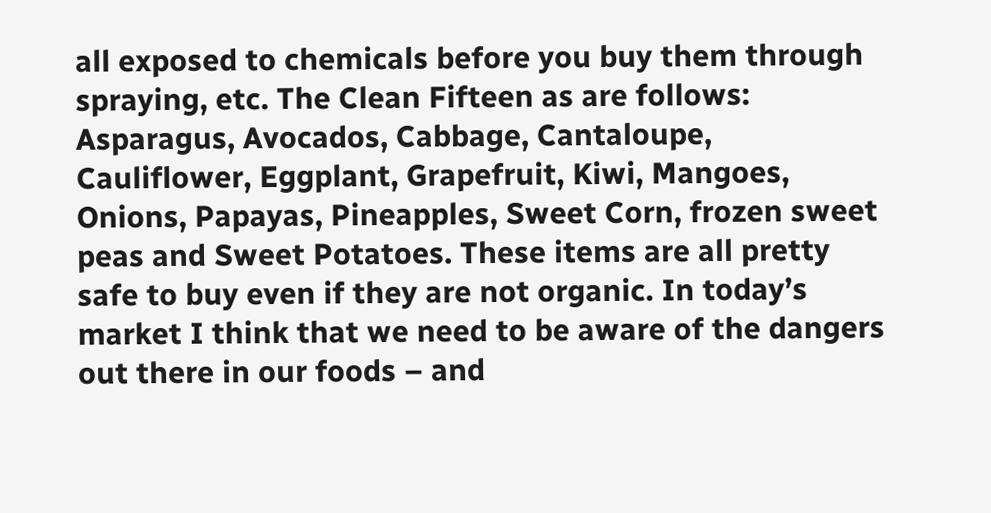all exposed to chemicals before you buy them through spraying, etc. The Clean Fifteen as are follows: Asparagus, Avocados, Cabbage, Cantaloupe, Cauliflower, Eggplant, Grapefruit, Kiwi, Mangoes, Onions, Papayas, Pineapples, Sweet Corn, frozen sweet peas and Sweet Potatoes. These items are all pretty safe to buy even if they are not organic. In today’s market I think that we need to be aware of the dangers out there in our foods – and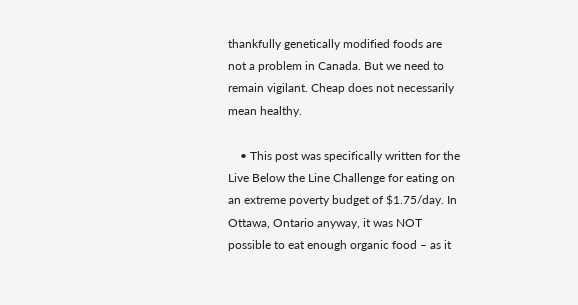thankfully genetically modified foods are not a problem in Canada. But we need to remain vigilant. Cheap does not necessarily mean healthy.

    • This post was specifically written for the Live Below the Line Challenge for eating on an extreme poverty budget of $1.75/day. In Ottawa, Ontario anyway, it was NOT possible to eat enough organic food – as it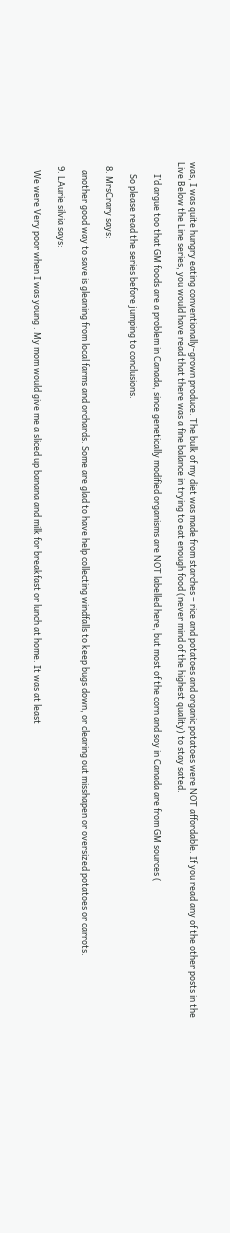was, I was quite hungry eating conventionally-grown produce. The bulk of my diet was made from starches – rice and potatoes and organic potatoes were NOT affordable. If you read any of the other posts in the Live Below the Line series, you would have read that there was a fine balance in trying to eat enough food (never mind of the highest quality) to stay sated.

      I’d argue too that GM foods are a problem in Canada, since genetically modified organisms are NOT labelled here, but most of the corn and soy in Canada are from GM sources (

      So please read the series before jumping to conclusions.

  8. MrsCrary says:

    another good way to save is gleaning from local farms and orchards. Some are glad to have help collecting windfalls to keep bugs down, or clearing out misshapen or oversized potatoes or carrots.

  9. LAurie silvia says:

    We were Very poor when I was young . My mom would give me a sliced up banana and milk for breakfast or lunch at home. It was at least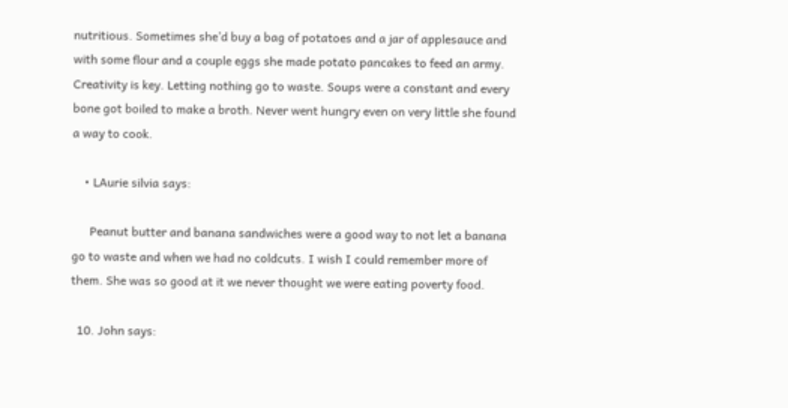nutritious. Sometimes she’d buy a bag of potatoes and a jar of applesauce and with some flour and a couple eggs she made potato pancakes to feed an army. Creativity is key. Letting nothing go to waste. Soups were a constant and every bone got boiled to make a broth. Never went hungry even on very little she found a way to cook.

    • LAurie silvia says:

      Peanut butter and banana sandwiches were a good way to not let a banana go to waste and when we had no coldcuts. I wish I could remember more of them. She was so good at it we never thought we were eating poverty food.

  10. John says: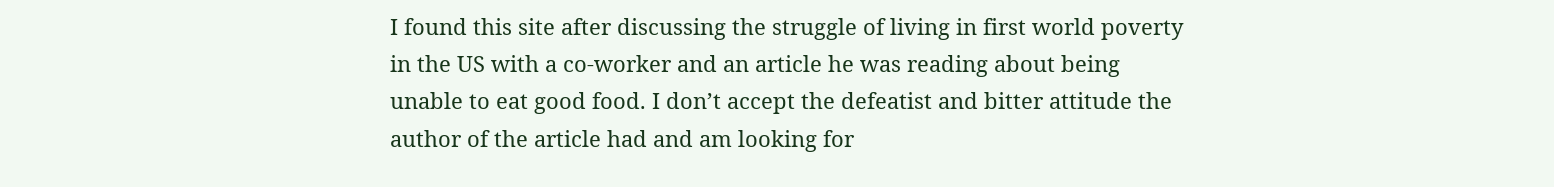I found this site after discussing the struggle of living in first world poverty in the US with a co-worker and an article he was reading about being unable to eat good food. I don’t accept the defeatist and bitter attitude the author of the article had and am looking for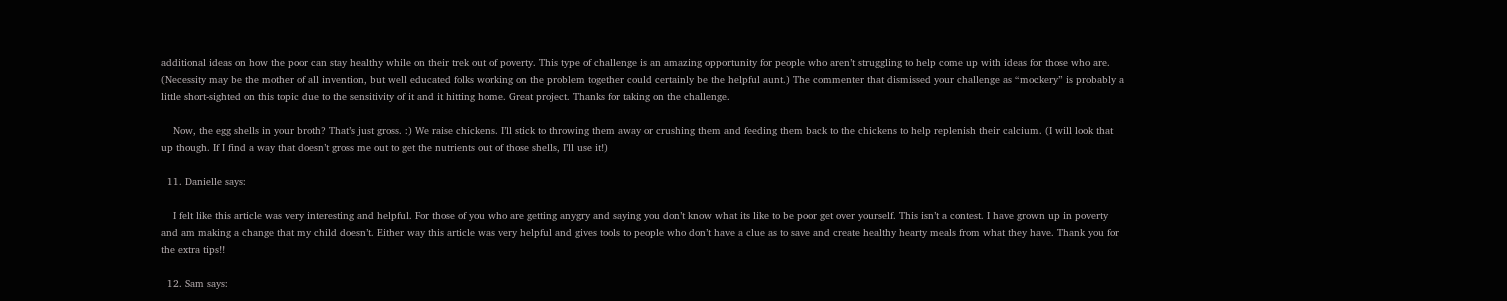additional ideas on how the poor can stay healthy while on their trek out of poverty. This type of challenge is an amazing opportunity for people who aren’t struggling to help come up with ideas for those who are. (Necessity may be the mother of all invention, but well educated folks working on the problem together could certainly be the helpful aunt.) The commenter that dismissed your challenge as “mockery” is probably a little short-sighted on this topic due to the sensitivity of it and it hitting home. Great project. Thanks for taking on the challenge.

    Now, the egg shells in your broth? That’s just gross. :) We raise chickens. I’ll stick to throwing them away or crushing them and feeding them back to the chickens to help replenish their calcium. (I will look that up though. If I find a way that doesn’t gross me out to get the nutrients out of those shells, I’ll use it!)

  11. Danielle says:

    I felt like this article was very interesting and helpful. For those of you who are getting anygry and saying you don’t know what its like to be poor get over yourself. This isn’t a contest. I have grown up in poverty and am making a change that my child doesn’t. Either way this article was very helpful and gives tools to people who don’t have a clue as to save and create healthy hearty meals from what they have. Thank you for the extra tips!!

  12. Sam says: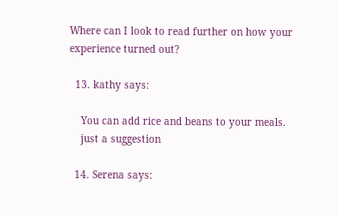Where can I look to read further on how your experience turned out?

  13. kathy says:

    You can add rice and beans to your meals.
    just a suggestion

  14. Serena says: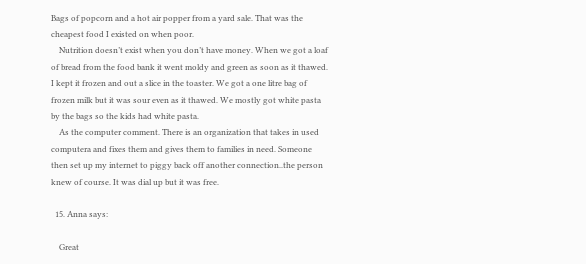Bags of popcorn and a hot air popper from a yard sale. That was the cheapest food I existed on when poor.
    Nutrition doesn’t exist when you don’t have money. When we got a loaf of bread from the food bank it went moldy and green as soon as it thawed. I kept it frozen and out a slice in the toaster. We got a one litre bag of frozen milk but it was sour even as it thawed. We mostly got white pasta by the bags so the kids had white pasta.
    As the computer comment. There is an organization that takes in used computera and fixes them and gives them to families in need. Someone then set up my internet to piggy back off another connection..the person knew of course. It was dial up but it was free.

  15. Anna says:

    Great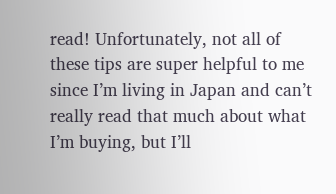read! Unfortunately, not all of these tips are super helpful to me since I’m living in Japan and can’t really read that much about what I’m buying, but I’ll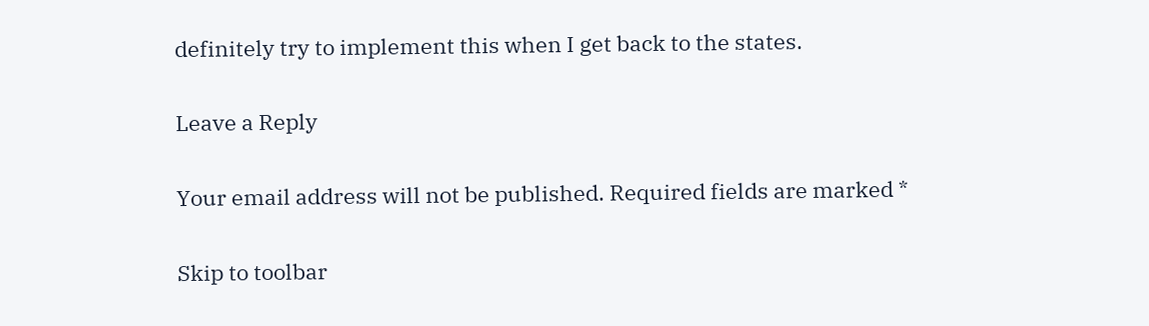definitely try to implement this when I get back to the states.

Leave a Reply

Your email address will not be published. Required fields are marked *

Skip to toolbar